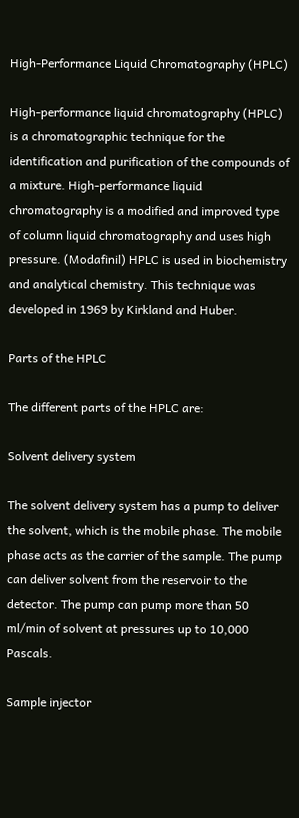High-Performance Liquid Chromatography (HPLC)

High-performance liquid chromatography (HPLC) is a chromatographic technique for the identification and purification of the compounds of a mixture. High-performance liquid chromatography is a modified and improved type of column liquid chromatography and uses high pressure. (Modafinil) HPLC is used in biochemistry and analytical chemistry. This technique was developed in 1969 by Kirkland and Huber.

Parts of the HPLC

The different parts of the HPLC are:

Solvent delivery system

The solvent delivery system has a pump to deliver the solvent, which is the mobile phase. The mobile phase acts as the carrier of the sample. The pump can deliver solvent from the reservoir to the detector. The pump can pump more than 50 ml/min of solvent at pressures up to 10,000 Pascals.

Sample injector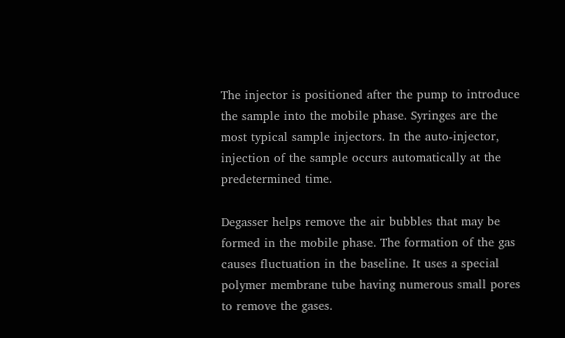The injector is positioned after the pump to introduce the sample into the mobile phase. Syringes are the most typical sample injectors. In the auto-injector, injection of the sample occurs automatically at the predetermined time.

Degasser helps remove the air bubbles that may be formed in the mobile phase. The formation of the gas causes fluctuation in the baseline. It uses a special polymer membrane tube having numerous small pores to remove the gases.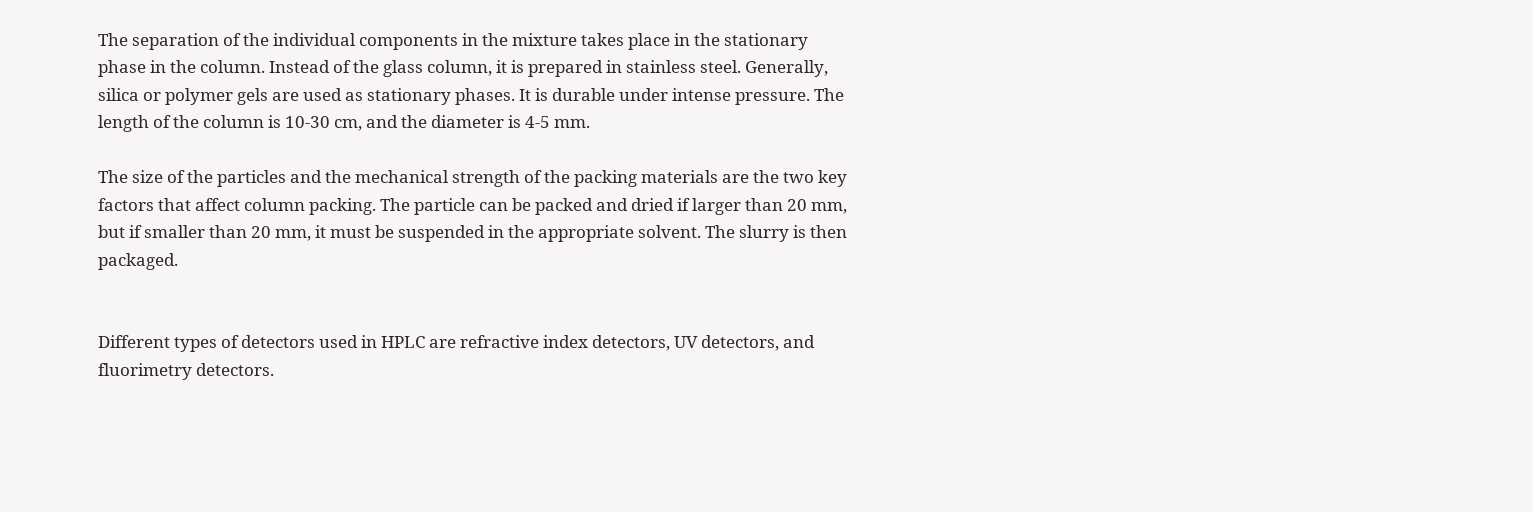The separation of the individual components in the mixture takes place in the stationary phase in the column. Instead of the glass column, it is prepared in stainless steel. Generally, silica or polymer gels are used as stationary phases. It is durable under intense pressure. The length of the column is 10-30 cm, and the diameter is 4-5 mm.

The size of the particles and the mechanical strength of the packing materials are the two key factors that affect column packing. The particle can be packed and dried if larger than 20 mm, but if smaller than 20 mm, it must be suspended in the appropriate solvent. The slurry is then packaged.


Different types of detectors used in HPLC are refractive index detectors, UV detectors, and fluorimetry detectors.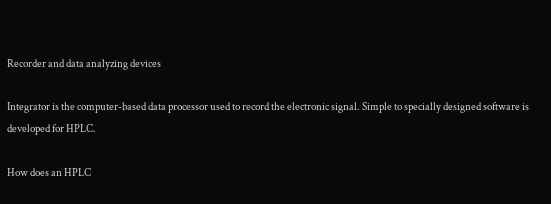Recorder and data analyzing devices

Integrator is the computer-based data processor used to record the electronic signal. Simple to specially designed software is developed for HPLC.

How does an HPLC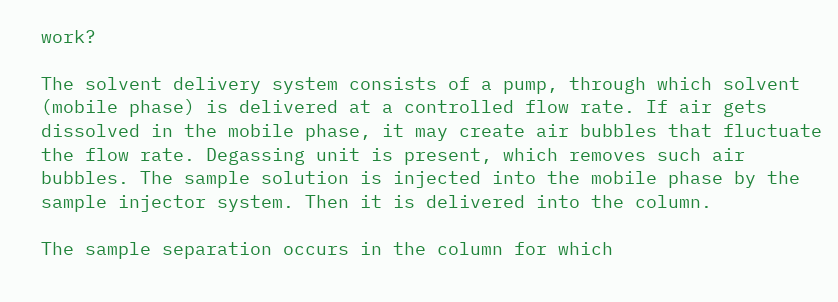work?

The solvent delivery system consists of a pump, through which solvent (mobile phase) is delivered at a controlled flow rate. If air gets dissolved in the mobile phase, it may create air bubbles that fluctuate the flow rate. Degassing unit is present, which removes such air bubbles. The sample solution is injected into the mobile phase by the sample injector system. Then it is delivered into the column.

The sample separation occurs in the column for which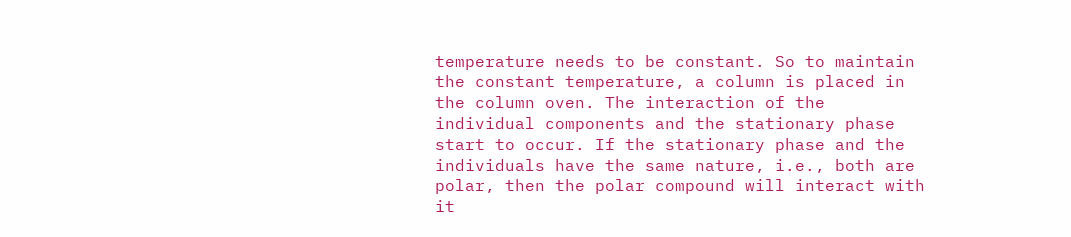temperature needs to be constant. So to maintain the constant temperature, a column is placed in the column oven. The interaction of the individual components and the stationary phase start to occur. If the stationary phase and the individuals have the same nature, i.e., both are polar, then the polar compound will interact with it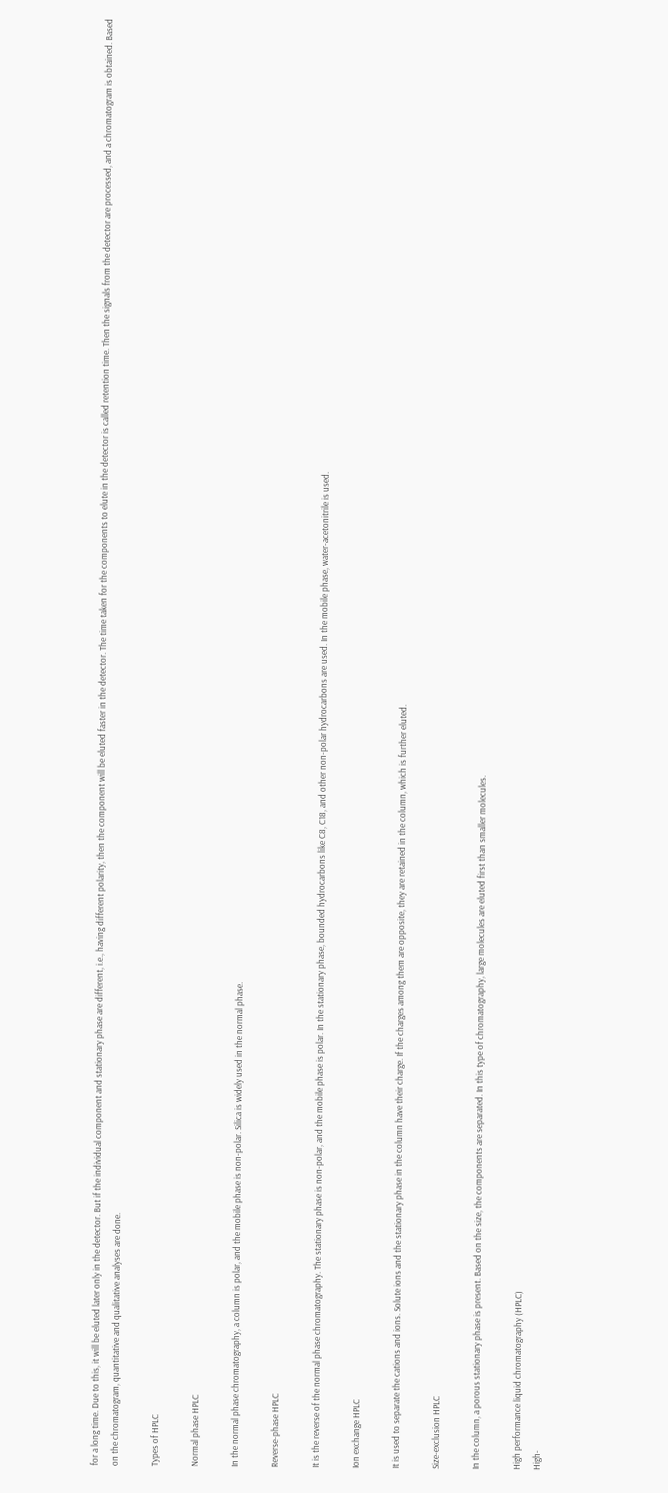for a long time. Due to this, it will be eluted later only in the detector. But if the individual component and stationary phase are different, i.e., having different polarity, then the component will be eluted faster in the detector. The time taken for the components to elute in the detector is called retention time. Then the signals from the detector are processed, and a chromatogram is obtained. Based on the chromatogram, quantitative and qualitative analyses are done.

Types of HPLC

Normal phase HPLC

In the normal phase chromatography, a column is polar, and the mobile phase is non-polar. Silica is widely used in the normal phase.

Reverse-phase HPLC

It is the reverse of the normal phase chromatography. The stationary phase is non-polar, and the mobile phase is polar. In the stationary phase, bounded hydrocarbons like C8, C18, and other non-polar hydrocarbons are used. In the mobile phase, water-acetonitrile is used.

Ion exchange HPLC

It is used to separate the cations and ions. Solute ions and the stationary phase in the column have their charge. If the charges among them are opposite, they are retained in the column, which is further eluted.

Size-exclusion HPLC

In the column, a porous stationary phase is present. Based on the size, the components are separated. In this type of chromatography, large molecules are eluted first than smaller molecules.

High performance liquid chromatography (HPLC)
High-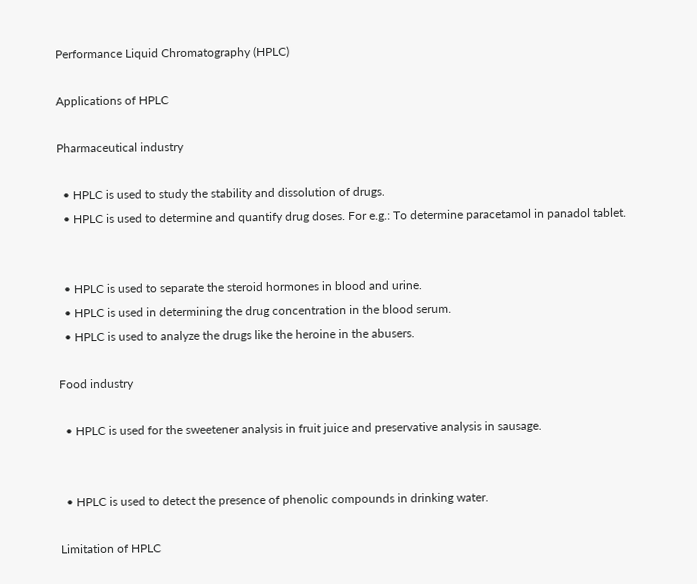Performance Liquid Chromatography (HPLC)

Applications of HPLC

Pharmaceutical industry

  • HPLC is used to study the stability and dissolution of drugs.
  • HPLC is used to determine and quantify drug doses. For e.g.: To determine paracetamol in panadol tablet.


  • HPLC is used to separate the steroid hormones in blood and urine.
  • HPLC is used in determining the drug concentration in the blood serum.
  • HPLC is used to analyze the drugs like the heroine in the abusers.

Food industry

  • HPLC is used for the sweetener analysis in fruit juice and preservative analysis in sausage.


  • HPLC is used to detect the presence of phenolic compounds in drinking water.

Limitation of HPLC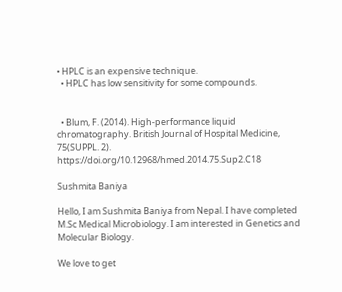• HPLC is an expensive technique.
  • HPLC has low sensitivity for some compounds.


  • Blum, F. (2014). High-performance liquid chromatography. British Journal of Hospital Medicine, 75(SUPPL. 2). https://doi.org/10.12968/hmed.2014.75.Sup2.C18

Sushmita Baniya

Hello, I am Sushmita Baniya from Nepal. I have completed M.Sc Medical Microbiology. I am interested in Genetics and Molecular Biology.

We love to get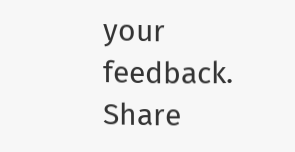your feedback. Share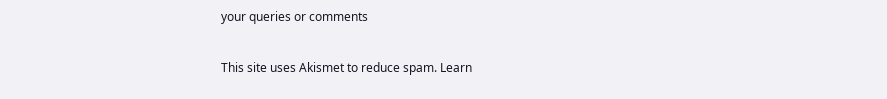your queries or comments

This site uses Akismet to reduce spam. Learn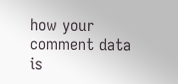how your comment data is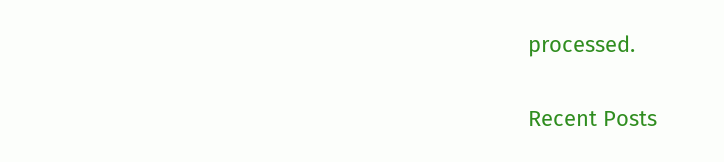processed.

Recent Posts